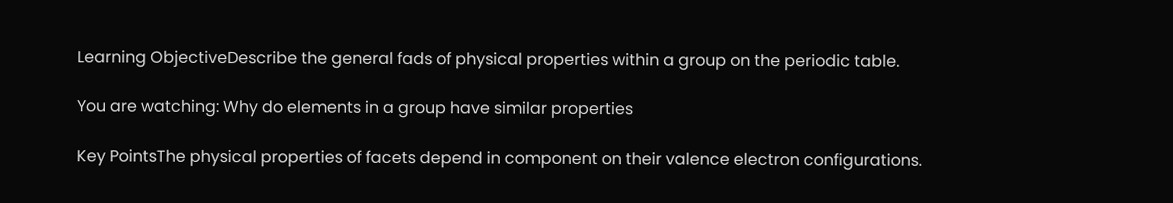Learning ObjectiveDescribe the general fads of physical properties within a group on the periodic table.

You are watching: Why do elements in a group have similar properties

Key PointsThe physical properties of facets depend in component on their valence electron configurations.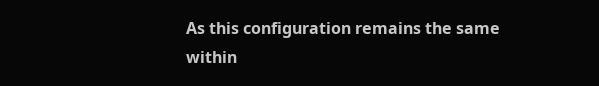As this configuration remains the same within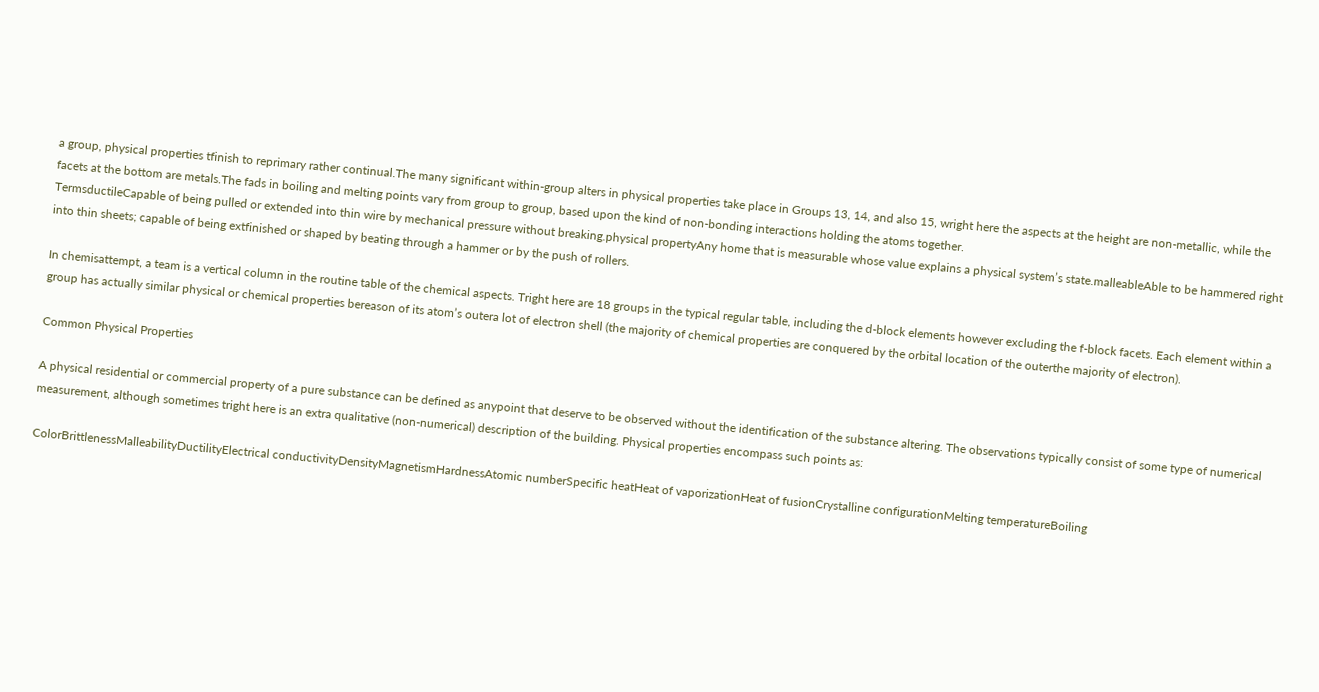a group, physical properties tfinish to reprimary rather continual.The many significant within-group alters in physical properties take place in Groups 13, 14, and also 15, wright here the aspects at the height are non-metallic, while the facets at the bottom are metals.The fads in boiling and melting points vary from group to group, based upon the kind of non-bonding interactions holding the atoms together.
TermsductileCapable of being pulled or extended into thin wire by mechanical pressure without breaking.physical propertyAny home that is measurable whose value explains a physical system’s state.malleableAble to be hammered right into thin sheets; capable of being extfinished or shaped by beating through a hammer or by the push of rollers.

In chemisattempt, a team is a vertical column in the routine table of the chemical aspects. Tright here are 18 groups in the typical regular table, including the d-block elements however excluding the f-block facets. Each element within a group has actually similar physical or chemical properties bereason of its atom’s outera lot of electron shell (the majority of chemical properties are conquered by the orbital location of the outerthe majority of electron).

Common Physical Properties

A physical residential or commercial property of a pure substance can be defined as anypoint that deserve to be observed without the identification of the substance altering. The observations typically consist of some type of numerical measurement, although sometimes tright here is an extra qualitative (non-numerical) description of the building. Physical properties encompass such points as:

ColorBrittlenessMalleabilityDuctilityElectrical conductivityDensityMagnetismHardnessAtomic numberSpecific heatHeat of vaporizationHeat of fusionCrystalline configurationMelting temperatureBoiling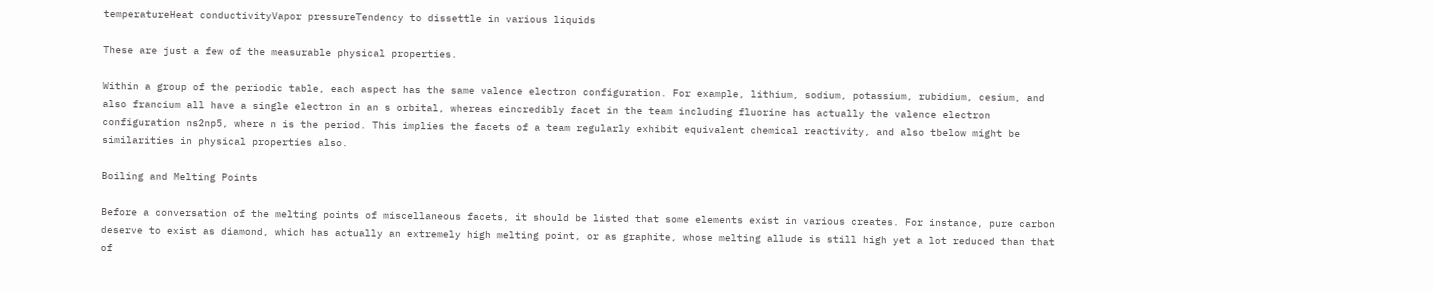temperatureHeat conductivityVapor pressureTendency to dissettle in various liquids

These are just a few of the measurable physical properties.

Within a group of the periodic table, each aspect has the same valence electron configuration. For example, lithium, sodium, potassium, rubidium, cesium, and also francium all have a single electron in an s orbital, whereas eincredibly facet in the team including fluorine has actually the valence electron configuration ns2np5, where n is the period. This implies the facets of a team regularly exhibit equivalent chemical reactivity, and also tbelow might be similarities in physical properties also.

Boiling and Melting Points

Before a conversation of the melting points of miscellaneous facets, it should be listed that some elements exist in various creates. For instance, pure carbon deserve to exist as diamond, which has actually an extremely high melting point, or as graphite, whose melting allude is still high yet a lot reduced than that of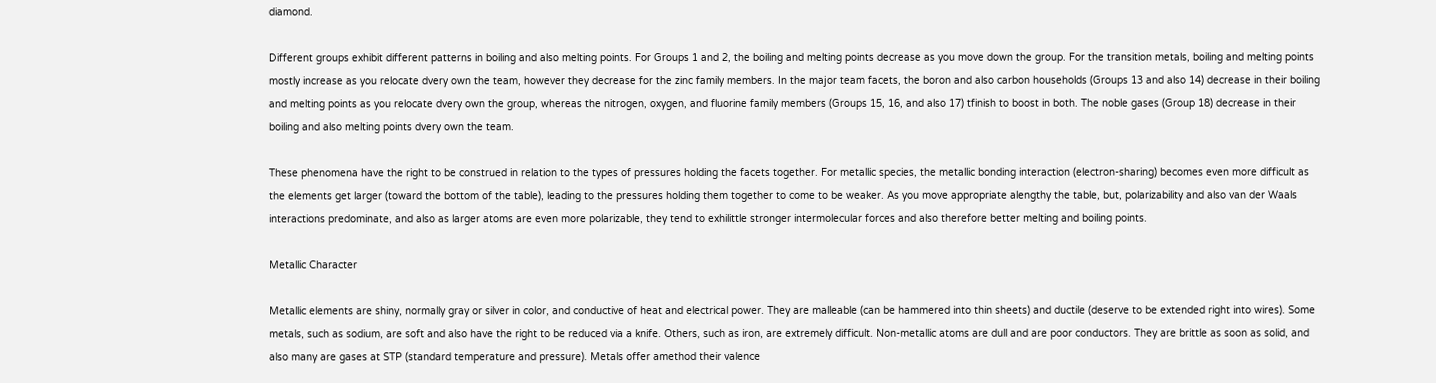diamond.

Different groups exhibit different patterns in boiling and also melting points. For Groups 1 and 2, the boiling and melting points decrease as you move down the group. For the transition metals, boiling and melting points mostly increase as you relocate dvery own the team, however they decrease for the zinc family members. In the major team facets, the boron and also carbon households (Groups 13 and also 14) decrease in their boiling and melting points as you relocate dvery own the group, whereas the nitrogen, oxygen, and fluorine family members (Groups 15, 16, and also 17) tfinish to boost in both. The noble gases (Group 18) decrease in their boiling and also melting points dvery own the team.

These phenomena have the right to be construed in relation to the types of pressures holding the facets together. For metallic species, the metallic bonding interaction (electron-sharing) becomes even more difficult as the elements get larger (toward the bottom of the table), leading to the pressures holding them together to come to be weaker. As you move appropriate alengthy the table, but, polarizability and also van der Waals interactions predominate, and also as larger atoms are even more polarizable, they tend to exhilittle stronger intermolecular forces and also therefore better melting and boiling points.

Metallic Character

Metallic elements are shiny, normally gray or silver in color, and conductive of heat and electrical power. They are malleable (can be hammered into thin sheets) and ductile (deserve to be extended right into wires). Some metals, such as sodium, are soft and also have the right to be reduced via a knife. Others, such as iron, are extremely difficult. Non-metallic atoms are dull and are poor conductors. They are brittle as soon as solid, and also many are gases at STP (standard temperature and pressure). Metals offer amethod their valence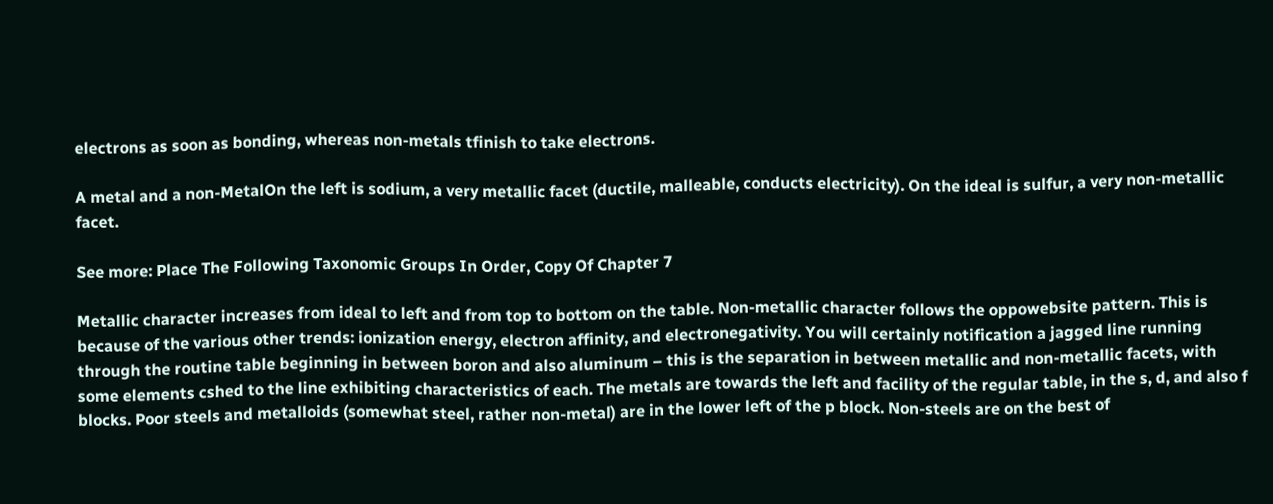electrons as soon as bonding, whereas non-metals tfinish to take electrons.

A metal and a non-MetalOn the left is sodium, a very metallic facet (ductile, malleable, conducts electricity). On the ideal is sulfur, a very non-metallic facet.

See more: Place The Following Taxonomic Groups In Order, Copy Of Chapter 7

Metallic character increases from ideal to left and from top to bottom on the table. Non-metallic character follows the oppowebsite pattern. This is because of the various other trends: ionization energy, electron affinity, and electronegativity. You will certainly notification a jagged line running through the routine table beginning in between boron and also aluminum – this is the separation in between metallic and non-metallic facets, with some elements cshed to the line exhibiting characteristics of each. The metals are towards the left and facility of the regular table, in the s, d, and also f blocks. Poor steels and metalloids (somewhat steel, rather non-metal) are in the lower left of the p block. Non-steels are on the best of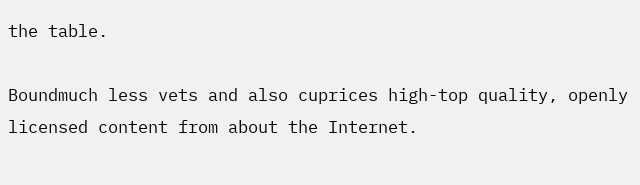the table.

Boundmuch less vets and also cuprices high-top quality, openly licensed content from about the Internet.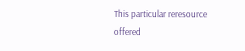This particular reresource offered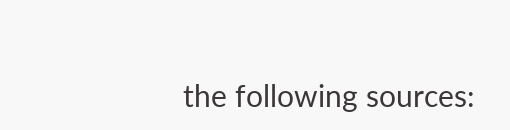the following sources: